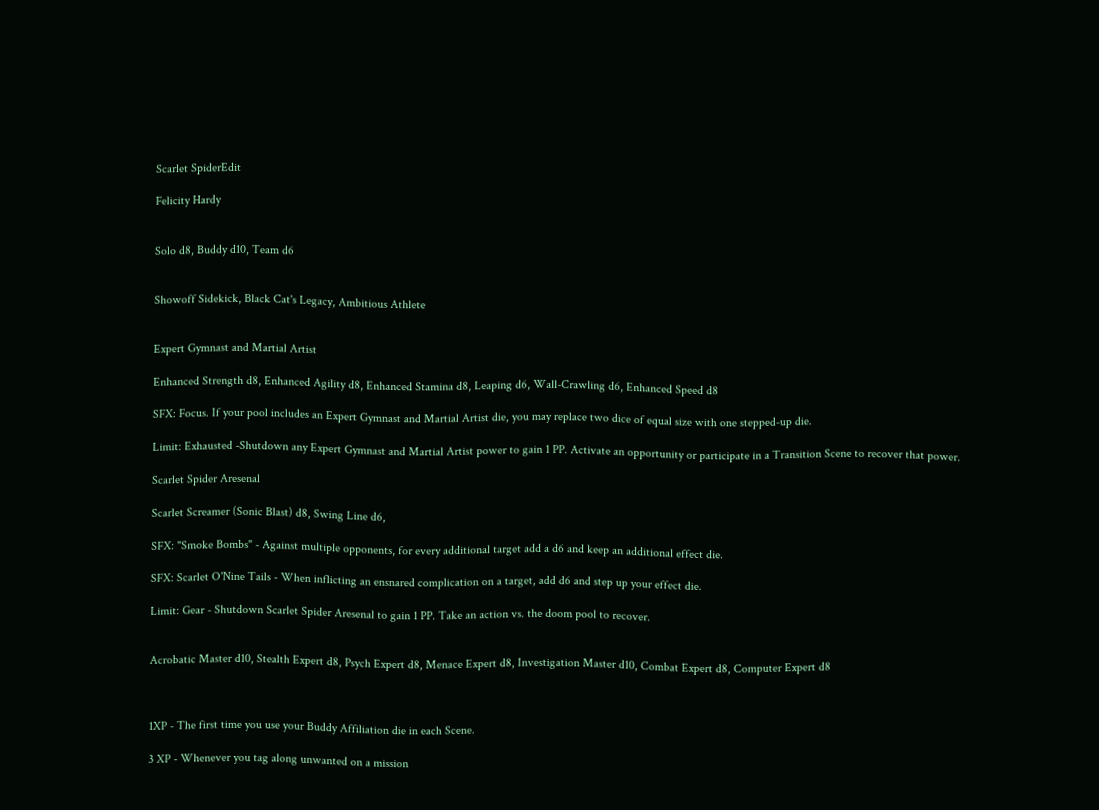Scarlet SpiderEdit

Felicity Hardy


Solo d8, Buddy d10, Team d6


Showoff Sidekick, Black Cat's Legacy, Ambitious Athlete


Expert Gymnast and Martial Artist

Enhanced Strength d8, Enhanced Agility d8, Enhanced Stamina d8, Leaping d6, Wall-Crawling d6, Enhanced Speed d8

SFX: Focus. If your pool includes an Expert Gymnast and Martial Artist die, you may replace two dice of equal size with one stepped-up die.

Limit: Exhausted -Shutdown any Expert Gymnast and Martial Artist power to gain 1 PP. Activate an opportunity or participate in a Transition Scene to recover that power.

Scarlet Spider Aresenal

Scarlet Screamer (Sonic Blast) d8, Swing Line d6,

SFX: "Smoke Bombs" - Against multiple opponents, for every additional target add a d6 and keep an additional effect die.

SFX: Scarlet O'Nine Tails - When inflicting an ensnared complication on a target, add d6 and step up your effect die.

Limit: Gear - Shutdown Scarlet Spider Aresenal to gain 1 PP. Take an action vs. the doom pool to recover.


Acrobatic Master d10, Stealth Expert d8, Psych Expert d8, Menace Expert d8, Investigation Master d10, Combat Expert d8, Computer Expert d8



1XP - The first time you use your Buddy Affiliation die in each Scene.

3 XP - Whenever you tag along unwanted on a mission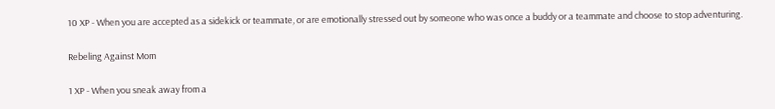10 XP - When you are accepted as a sidekick or teammate, or are emotionally stressed out by someone who was once a buddy or a teammate and choose to stop adventuring.

Rebeling Against Mom

1 XP - When you sneak away from a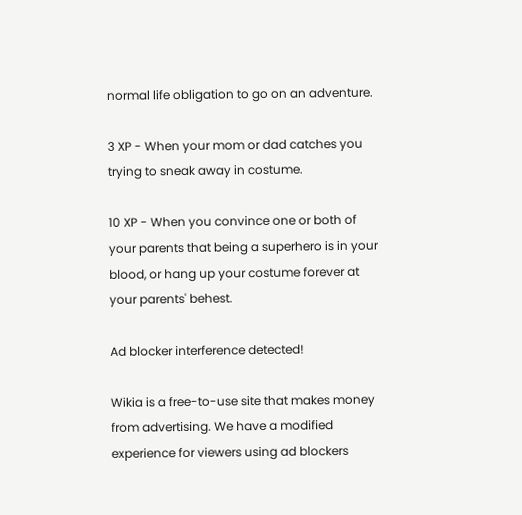normal life obligation to go on an adventure.

3 XP - When your mom or dad catches you trying to sneak away in costume.

10 XP - When you convince one or both of your parents that being a superhero is in your blood, or hang up your costume forever at your parents' behest.

Ad blocker interference detected!

Wikia is a free-to-use site that makes money from advertising. We have a modified experience for viewers using ad blockers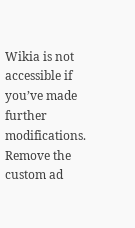Wikia is not accessible if you’ve made further modifications. Remove the custom ad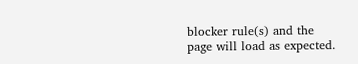blocker rule(s) and the page will load as expected.